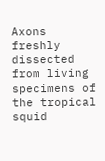Axons freshly dissected from living specimens of the tropical squid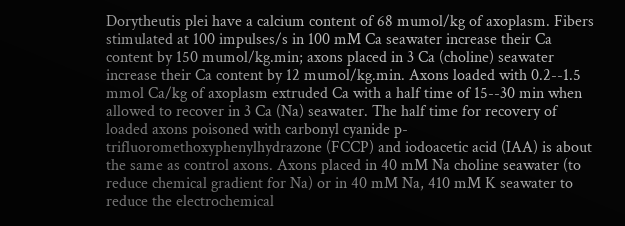Dorytheutis plei have a calcium content of 68 mumol/kg of axoplasm. Fibers stimulated at 100 impulses/s in 100 mM Ca seawater increase their Ca content by 150 mumol/kg.min; axons placed in 3 Ca (choline) seawater increase their Ca content by 12 mumol/kg.min. Axons loaded with 0.2--1.5 mmol Ca/kg of axoplasm extruded Ca with a half time of 15--30 min when allowed to recover in 3 Ca (Na) seawater. The half time for recovery of loaded axons poisoned with carbonyl cyanide p-trifluoromethoxyphenylhydrazone (FCCP) and iodoacetic acid (IAA) is about the same as control axons. Axons placed in 40 mM Na choline seawater (to reduce chemical gradient for Na) or in 40 mM Na, 410 mM K seawater to reduce the electrochemical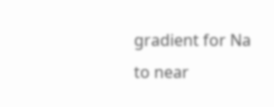gradient for Na to near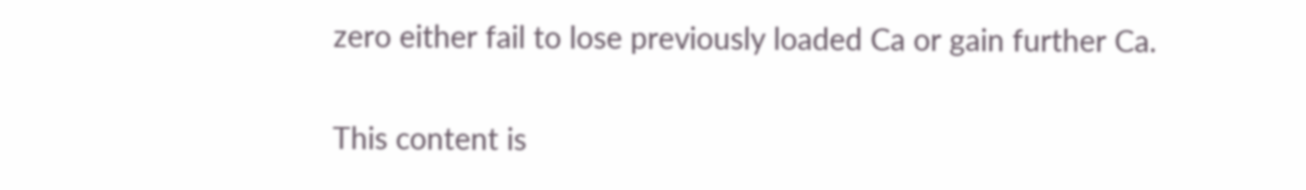zero either fail to lose previously loaded Ca or gain further Ca.

This content is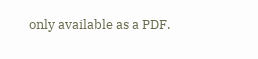only available as a PDF.